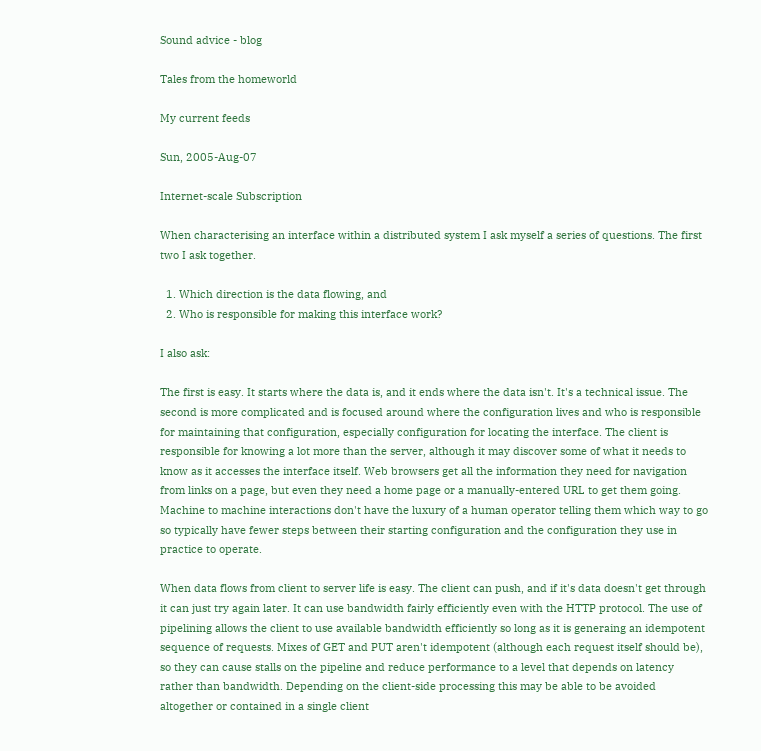Sound advice - blog

Tales from the homeworld

My current feeds

Sun, 2005-Aug-07

Internet-scale Subscription

When characterising an interface within a distributed system I ask myself a series of questions. The first two I ask together.

  1. Which direction is the data flowing, and
  2. Who is responsible for making this interface work?

I also ask:

The first is easy. It starts where the data is, and it ends where the data isn't. It's a technical issue. The second is more complicated and is focused around where the configuration lives and who is responsible for maintaining that configuration, especially configuration for locating the interface. The client is responsible for knowing a lot more than the server, although it may discover some of what it needs to know as it accesses the interface itself. Web browsers get all the information they need for navigation from links on a page, but even they need a home page or a manually-entered URL to get them going. Machine to machine interactions don't have the luxury of a human operator telling them which way to go so typically have fewer steps between their starting configuration and the configuration they use in practice to operate.

When data flows from client to server life is easy. The client can push, and if it's data doesn't get through it can just try again later. It can use bandwidth fairly efficiently even with the HTTP protocol. The use of pipelining allows the client to use available bandwidth efficiently so long as it is generaing an idempotent sequence of requests. Mixes of GET and PUT aren't idempotent (although each request itself should be), so they can cause stalls on the pipeline and reduce performance to a level that depends on latency rather than bandwidth. Depending on the client-side processing this may be able to be avoided altogether or contained in a single client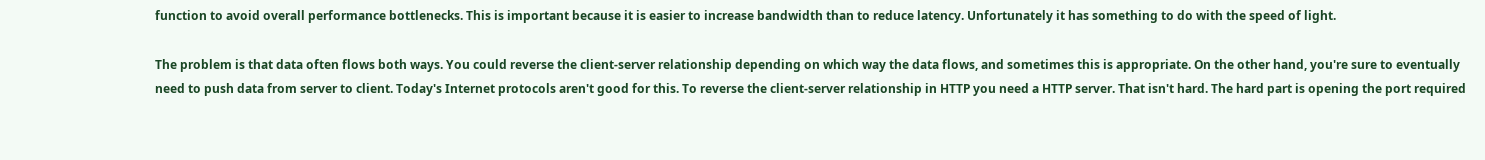function to avoid overall performance bottlenecks. This is important because it is easier to increase bandwidth than to reduce latency. Unfortunately it has something to do with the speed of light.

The problem is that data often flows both ways. You could reverse the client-server relationship depending on which way the data flows, and sometimes this is appropriate. On the other hand, you're sure to eventually need to push data from server to client. Today's Internet protocols aren't good for this. To reverse the client-server relationship in HTTP you need a HTTP server. That isn't hard. The hard part is opening the port required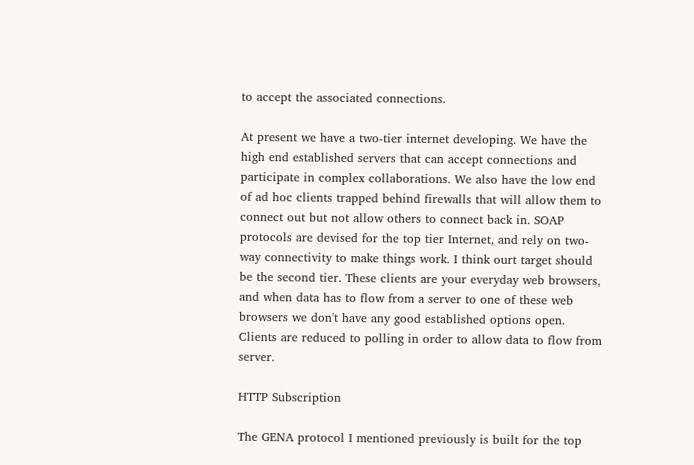to accept the associated connections.

At present we have a two-tier internet developing. We have the high end established servers that can accept connections and participate in complex collaborations. We also have the low end of ad hoc clients trapped behind firewalls that will allow them to connect out but not allow others to connect back in. SOAP protocols are devised for the top tier Internet, and rely on two-way connectivity to make things work. I think ourt target should be the second tier. These clients are your everyday web browsers, and when data has to flow from a server to one of these web browsers we don't have any good established options open. Clients are reduced to polling in order to allow data to flow from server.

HTTP Subscription

The GENA protocol I mentioned previously is built for the top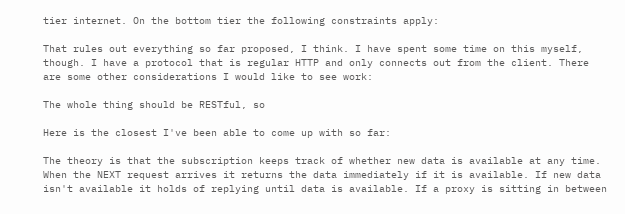tier internet. On the bottom tier the following constraints apply:

That rules out everything so far proposed, I think. I have spent some time on this myself, though. I have a protocol that is regular HTTP and only connects out from the client. There are some other considerations I would like to see work:

The whole thing should be RESTful, so

Here is the closest I've been able to come up with so far:

The theory is that the subscription keeps track of whether new data is available at any time. When the NEXT request arrives it returns the data immediately if it is available. If new data isn't available it holds of replying until data is available. If a proxy is sitting in between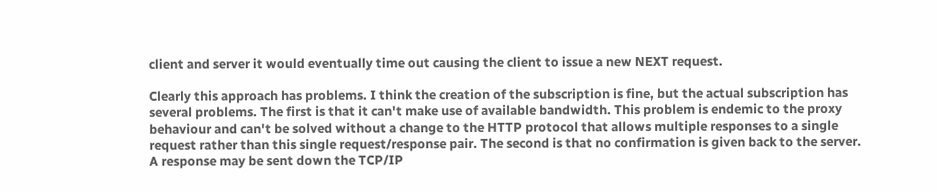client and server it would eventually time out causing the client to issue a new NEXT request.

Clearly this approach has problems. I think the creation of the subscription is fine, but the actual subscription has several problems. The first is that it can't make use of available bandwidth. This problem is endemic to the proxy behaviour and can't be solved without a change to the HTTP protocol that allows multiple responses to a single request rather than this single request/response pair. The second is that no confirmation is given back to the server. A response may be sent down the TCP/IP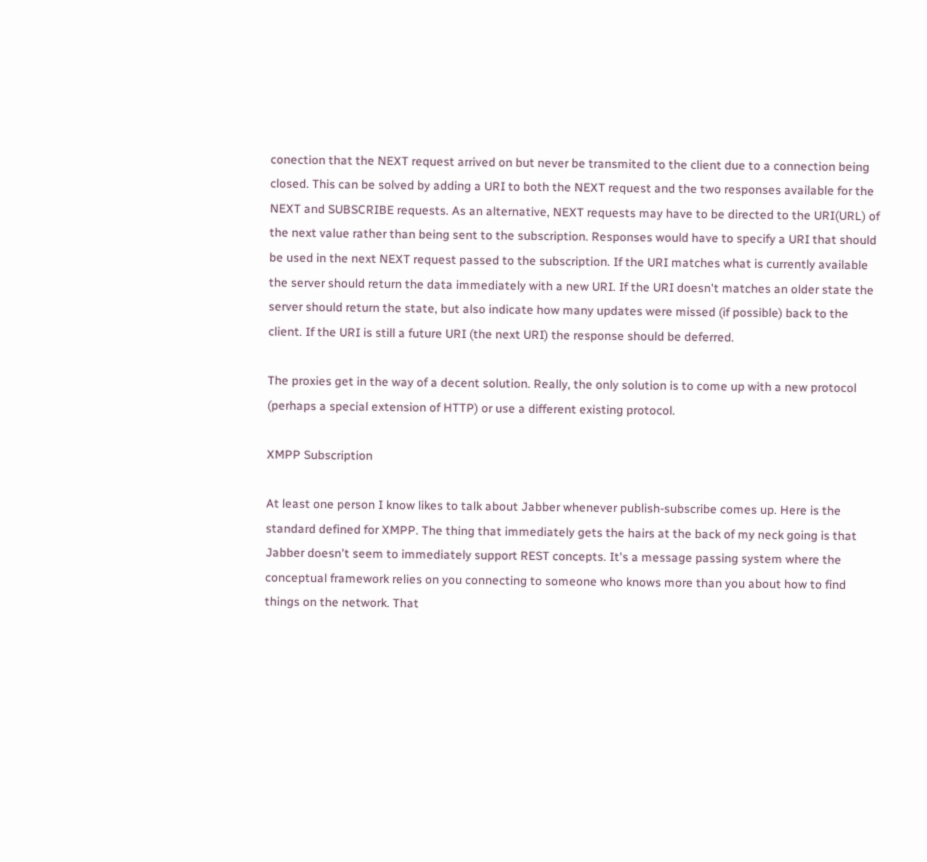conection that the NEXT request arrived on but never be transmited to the client due to a connection being closed. This can be solved by adding a URI to both the NEXT request and the two responses available for the NEXT and SUBSCRIBE requests. As an alternative, NEXT requests may have to be directed to the URI(URL) of the next value rather than being sent to the subscription. Responses would have to specify a URI that should be used in the next NEXT request passed to the subscription. If the URI matches what is currently available the server should return the data immediately with a new URI. If the URI doesn't matches an older state the server should return the state, but also indicate how many updates were missed (if possible) back to the client. If the URI is still a future URI (the next URI) the response should be deferred.

The proxies get in the way of a decent solution. Really, the only solution is to come up with a new protocol (perhaps a special extension of HTTP) or use a different existing protocol.

XMPP Subscription

At least one person I know likes to talk about Jabber whenever publish-subscribe comes up. Here is the standard defined for XMPP. The thing that immediately gets the hairs at the back of my neck going is that Jabber doesn't seem to immediately support REST concepts. It's a message passing system where the conceptual framework relies on you connecting to someone who knows more than you about how to find things on the network. That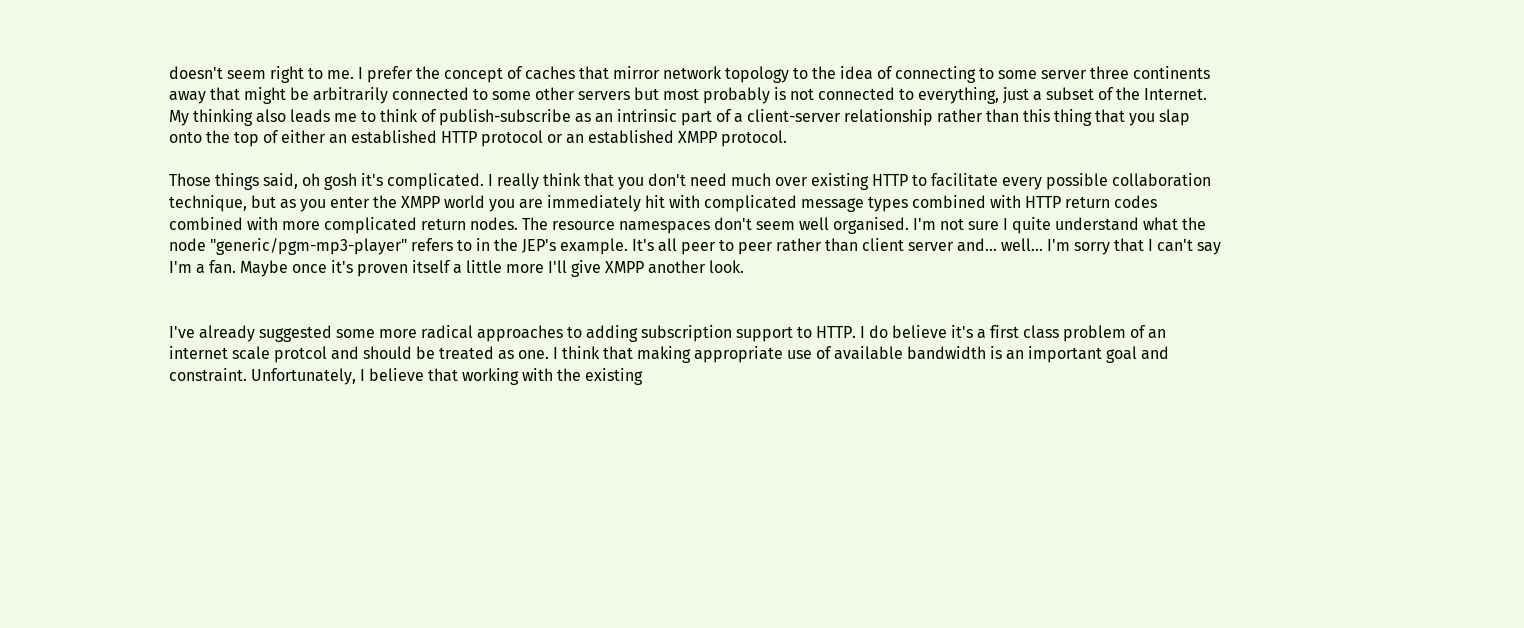doesn't seem right to me. I prefer the concept of caches that mirror network topology to the idea of connecting to some server three continents away that might be arbitrarily connected to some other servers but most probably is not connected to everything, just a subset of the Internet. My thinking also leads me to think of publish-subscribe as an intrinsic part of a client-server relationship rather than this thing that you slap onto the top of either an established HTTP protocol or an established XMPP protocol.

Those things said, oh gosh it's complicated. I really think that you don't need much over existing HTTP to facilitate every possible collaboration technique, but as you enter the XMPP world you are immediately hit with complicated message types combined with HTTP return codes combined with more complicated return nodes. The resource namespaces don't seem well organised. I'm not sure I quite understand what the node "generic/pgm-mp3-player" refers to in the JEP's example. It's all peer to peer rather than client server and... well... I'm sorry that I can't say I'm a fan. Maybe once it's proven itself a little more I'll give XMPP another look.


I've already suggested some more radical approaches to adding subscription support to HTTP. I do believe it's a first class problem of an internet scale protcol and should be treated as one. I think that making appropriate use of available bandwidth is an important goal and constraint. Unfortunately, I believe that working with the existing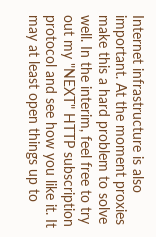Internet infrastructure is also important. At the moment proxies make this a hard problem to solve well. In the interim, feel free to try out my "NEXT" HTTP subscription protocol and see how you like it. It may at least open things up to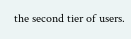the second tier of users.